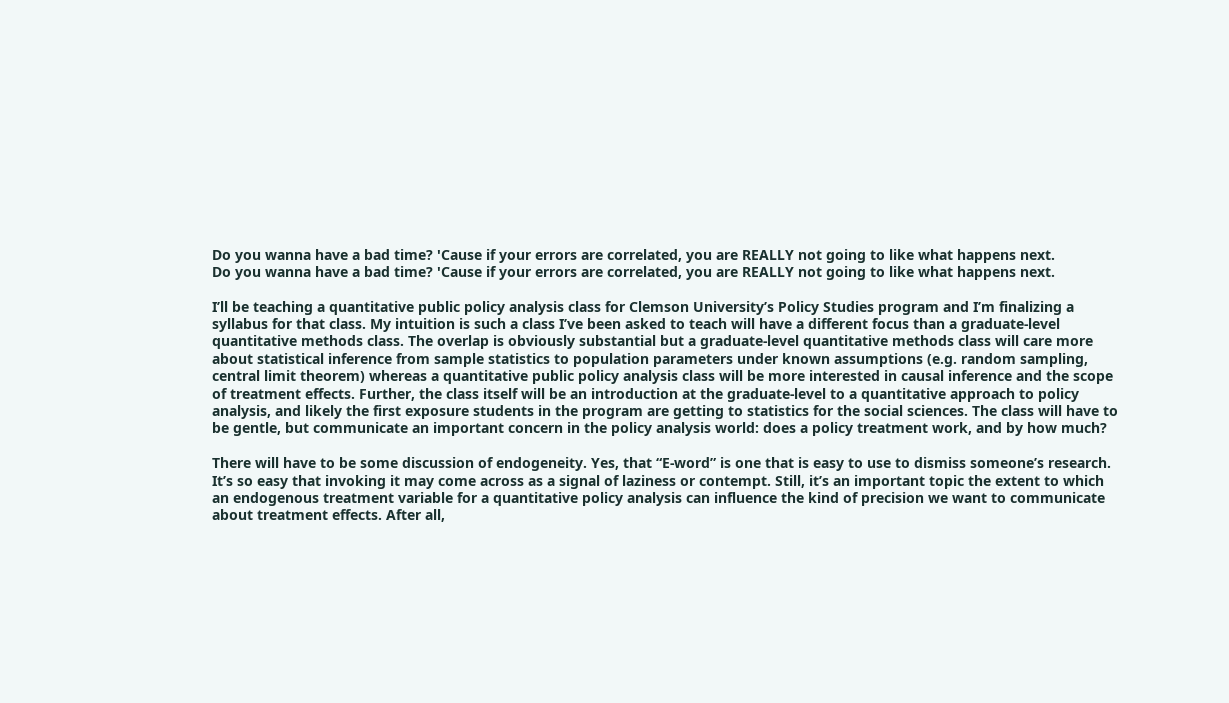Do you wanna have a bad time? 'Cause if your errors are correlated, you are REALLY not going to like what happens next.
Do you wanna have a bad time? 'Cause if your errors are correlated, you are REALLY not going to like what happens next.

I’ll be teaching a quantitative public policy analysis class for Clemson University’s Policy Studies program and I’m finalizing a syllabus for that class. My intuition is such a class I’ve been asked to teach will have a different focus than a graduate-level quantitative methods class. The overlap is obviously substantial but a graduate-level quantitative methods class will care more about statistical inference from sample statistics to population parameters under known assumptions (e.g. random sampling, central limit theorem) whereas a quantitative public policy analysis class will be more interested in causal inference and the scope of treatment effects. Further, the class itself will be an introduction at the graduate-level to a quantitative approach to policy analysis, and likely the first exposure students in the program are getting to statistics for the social sciences. The class will have to be gentle, but communicate an important concern in the policy analysis world: does a policy treatment work, and by how much?

There will have to be some discussion of endogeneity. Yes, that “E-word” is one that is easy to use to dismiss someone’s research. It’s so easy that invoking it may come across as a signal of laziness or contempt. Still, it’s an important topic the extent to which an endogenous treatment variable for a quantitative policy analysis can influence the kind of precision we want to communicate about treatment effects. After all,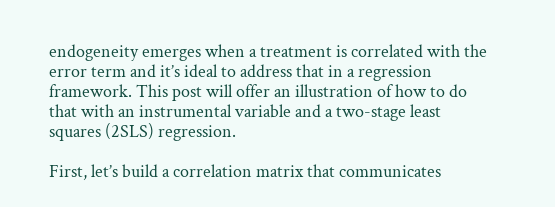endogeneity emerges when a treatment is correlated with the error term and it’s ideal to address that in a regression framework. This post will offer an illustration of how to do that with an instrumental variable and a two-stage least squares (2SLS) regression.

First, let’s build a correlation matrix that communicates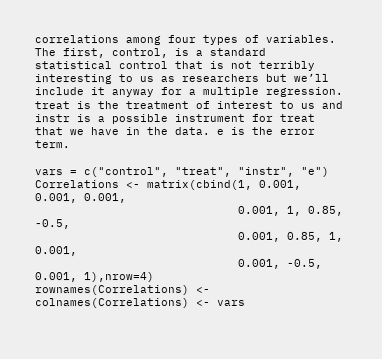correlations among four types of variables. The first, control, is a standard statistical control that is not terribly interesting to us as researchers but we’ll include it anyway for a multiple regression. treat is the treatment of interest to us and instr is a possible instrument for treat that we have in the data. e is the error term.

vars = c("control", "treat", "instr", "e")
Correlations <- matrix(cbind(1, 0.001, 0.001, 0.001,
                             0.001, 1, 0.85, -0.5,
                             0.001, 0.85, 1, 0.001,
                             0.001, -0.5, 0.001, 1),nrow=4)
rownames(Correlations) <- colnames(Correlations) <- vars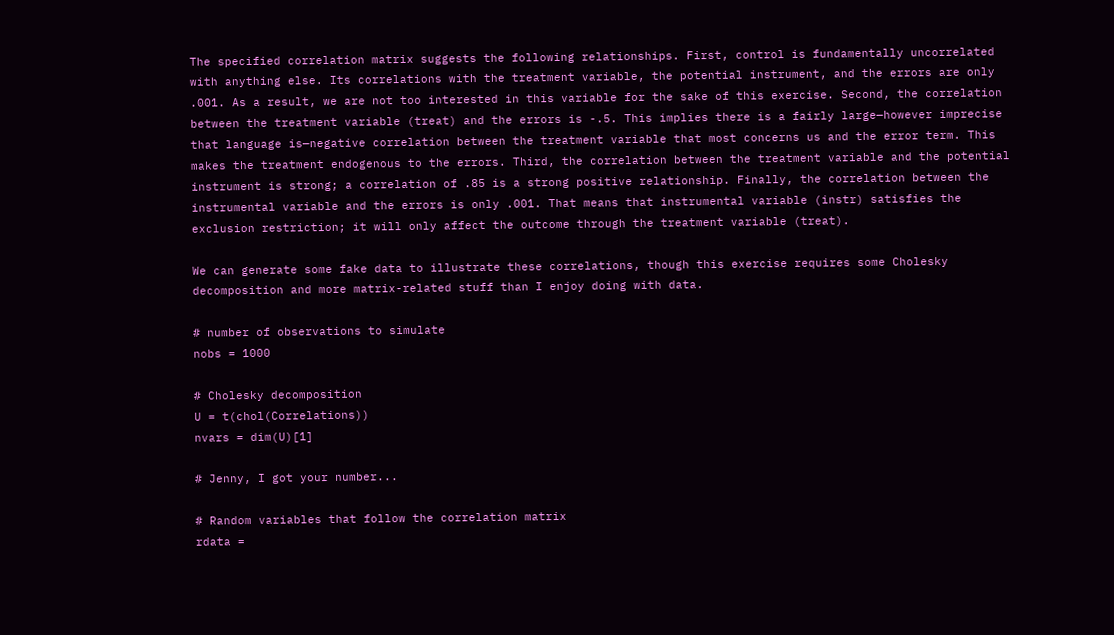The specified correlation matrix suggests the following relationships. First, control is fundamentally uncorrelated with anything else. Its correlations with the treatment variable, the potential instrument, and the errors are only .001. As a result, we are not too interested in this variable for the sake of this exercise. Second, the correlation between the treatment variable (treat) and the errors is -.5. This implies there is a fairly large—however imprecise that language is—negative correlation between the treatment variable that most concerns us and the error term. This makes the treatment endogenous to the errors. Third, the correlation between the treatment variable and the potential instrument is strong; a correlation of .85 is a strong positive relationship. Finally, the correlation between the instrumental variable and the errors is only .001. That means that instrumental variable (instr) satisfies the exclusion restriction; it will only affect the outcome through the treatment variable (treat).

We can generate some fake data to illustrate these correlations, though this exercise requires some Cholesky decomposition and more matrix-related stuff than I enjoy doing with data.

# number of observations to simulate
nobs = 1000

# Cholesky decomposition
U = t(chol(Correlations))
nvars = dim(U)[1]

# Jenny, I got your number...

# Random variables that follow the correlation matrix
rdata =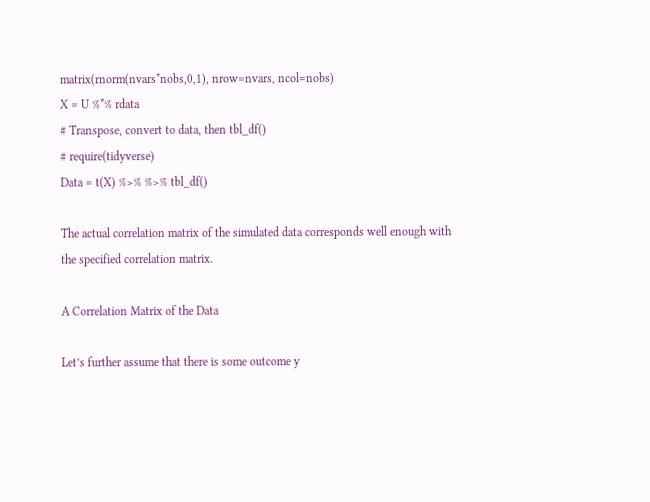matrix(rnorm(nvars*nobs,0,1), nrow=nvars, ncol=nobs)
X = U %*% rdata
# Transpose, convert to data, then tbl_df()
# require(tidyverse)
Data = t(X) %>% %>% tbl_df()

The actual correlation matrix of the simulated data corresponds well enough with the specified correlation matrix.

A Correlation Matrix of the Data

Let’s further assume that there is some outcome y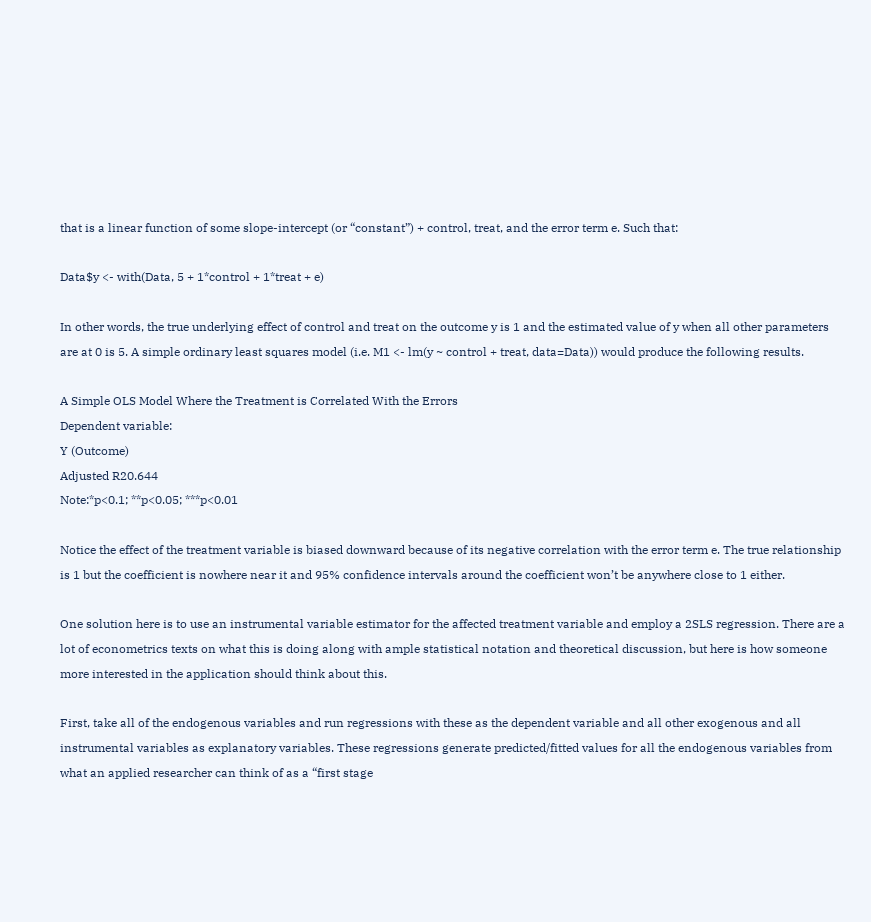that is a linear function of some slope-intercept (or “constant”) + control, treat, and the error term e. Such that:

Data$y <- with(Data, 5 + 1*control + 1*treat + e)

In other words, the true underlying effect of control and treat on the outcome y is 1 and the estimated value of y when all other parameters are at 0 is 5. A simple ordinary least squares model (i.e. M1 <- lm(y ~ control + treat, data=Data)) would produce the following results.

A Simple OLS Model Where the Treatment is Correlated With the Errors
Dependent variable:
Y (Outcome)
Adjusted R20.644
Note:*p<0.1; **p<0.05; ***p<0.01

Notice the effect of the treatment variable is biased downward because of its negative correlation with the error term e. The true relationship is 1 but the coefficient is nowhere near it and 95% confidence intervals around the coefficient won’t be anywhere close to 1 either.

One solution here is to use an instrumental variable estimator for the affected treatment variable and employ a 2SLS regression. There are a lot of econometrics texts on what this is doing along with ample statistical notation and theoretical discussion, but here is how someone more interested in the application should think about this.

First, take all of the endogenous variables and run regressions with these as the dependent variable and all other exogenous and all instrumental variables as explanatory variables. These regressions generate predicted/fitted values for all the endogenous variables from what an applied researcher can think of as a “first stage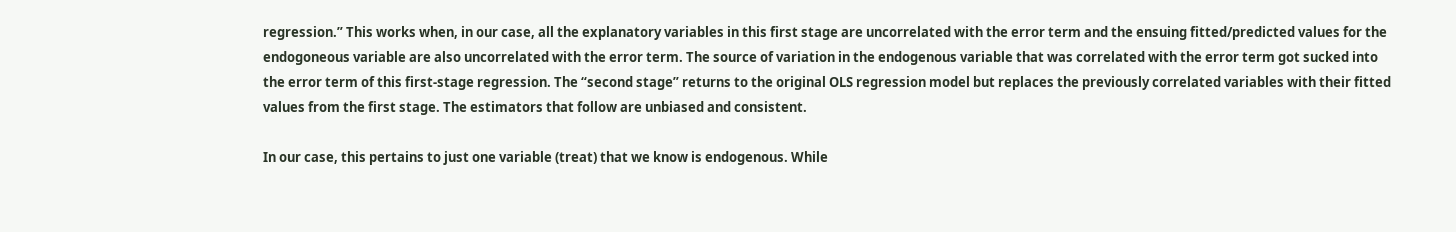regression.” This works when, in our case, all the explanatory variables in this first stage are uncorrelated with the error term and the ensuing fitted/predicted values for the endogoneous variable are also uncorrelated with the error term. The source of variation in the endogenous variable that was correlated with the error term got sucked into the error term of this first-stage regression. The “second stage” returns to the original OLS regression model but replaces the previously correlated variables with their fitted values from the first stage. The estimators that follow are unbiased and consistent.

In our case, this pertains to just one variable (treat) that we know is endogenous. While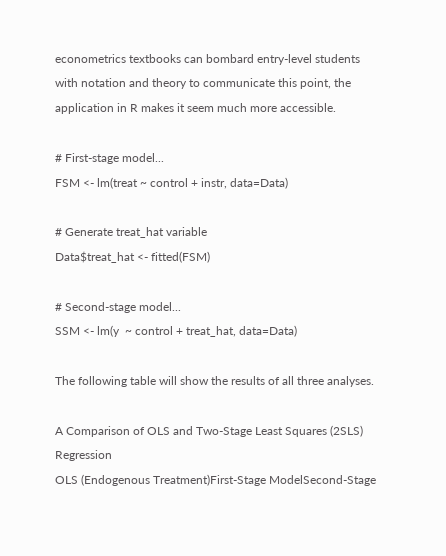econometrics textbooks can bombard entry-level students with notation and theory to communicate this point, the application in R makes it seem much more accessible.

# First-stage model...
FSM <- lm(treat ~ control + instr, data=Data)

# Generate treat_hat variable
Data$treat_hat <- fitted(FSM)

# Second-stage model...
SSM <- lm(y  ~ control + treat_hat, data=Data)

The following table will show the results of all three analyses.

A Comparison of OLS and Two-Stage Least Squares (2SLS) Regression
OLS (Endogenous Treatment)First-Stage ModelSecond-Stage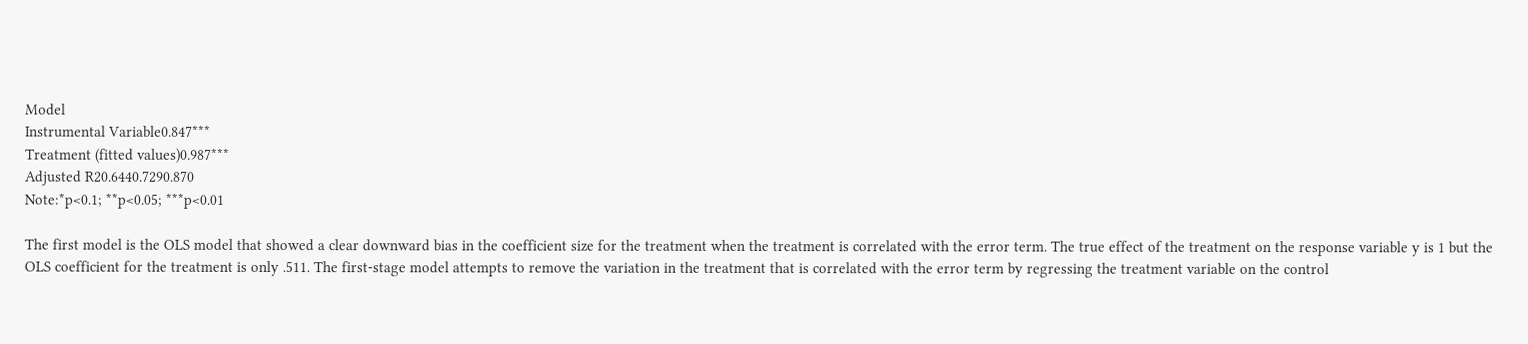Model
Instrumental Variable0.847***
Treatment (fitted values)0.987***
Adjusted R20.6440.7290.870
Note:*p<0.1; **p<0.05; ***p<0.01

The first model is the OLS model that showed a clear downward bias in the coefficient size for the treatment when the treatment is correlated with the error term. The true effect of the treatment on the response variable y is 1 but the OLS coefficient for the treatment is only .511. The first-stage model attempts to remove the variation in the treatment that is correlated with the error term by regressing the treatment variable on the control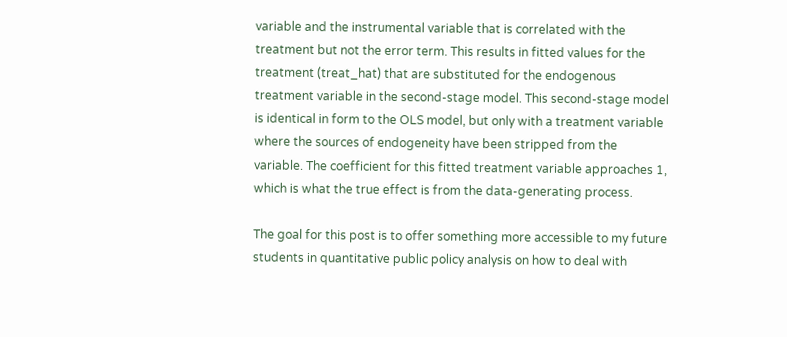variable and the instrumental variable that is correlated with the treatment but not the error term. This results in fitted values for the treatment (treat_hat) that are substituted for the endogenous treatment variable in the second-stage model. This second-stage model is identical in form to the OLS model, but only with a treatment variable where the sources of endogeneity have been stripped from the variable. The coefficient for this fitted treatment variable approaches 1, which is what the true effect is from the data-generating process.

The goal for this post is to offer something more accessible to my future students in quantitative public policy analysis on how to deal with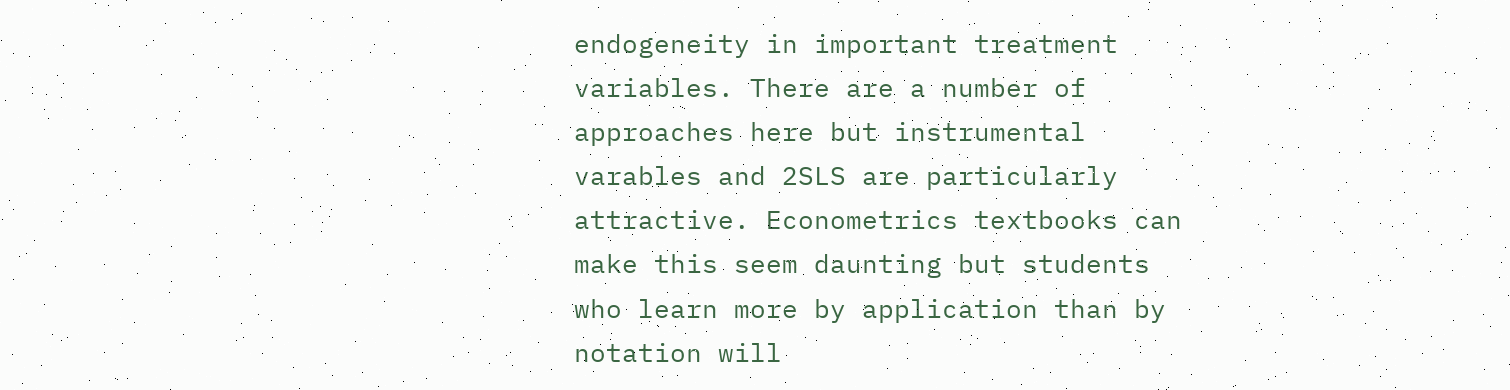endogeneity in important treatment variables. There are a number of approaches here but instrumental varables and 2SLS are particularly attractive. Econometrics textbooks can make this seem daunting but students who learn more by application than by notation will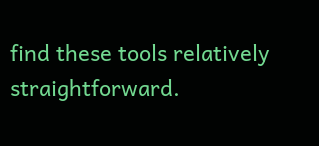find these tools relatively straightforward.